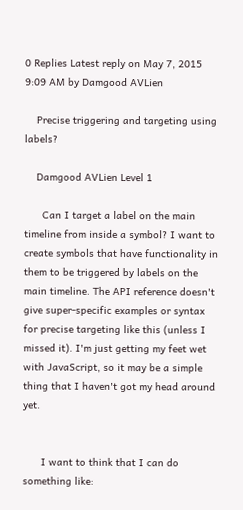0 Replies Latest reply on May 7, 2015 9:09 AM by Damgood AVLien

    Precise triggering and targeting using labels?

    Damgood AVLien Level 1

      Can I target a label on the main timeline from inside a symbol? I want to create symbols that have functionality in them to be triggered by labels on the main timeline. The API reference doesn't give super-specific examples or syntax for precise targeting like this (unless I missed it). I'm just getting my feet wet with JavaScript, so it may be a simple thing that I haven't got my head around yet.


      I want to think that I can do something like: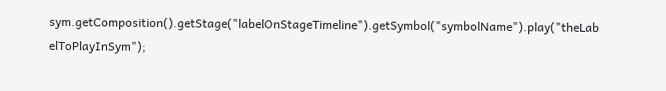sym.getComposition().getStage("labelOnStageTimeline").getSymbol("symbolName").play("theLab elToPlayInSym");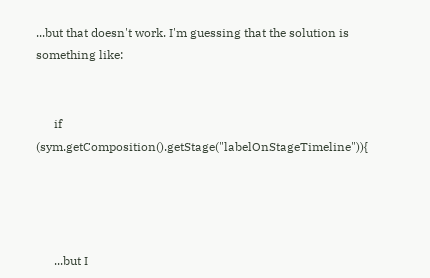...but that doesn't work. I'm guessing that the solution is something like:


      if (sym.getComposition().getStage("labelOnStageTimeline")){




      ...but I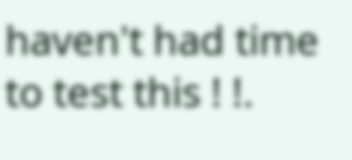haven't had time to test this ! !.